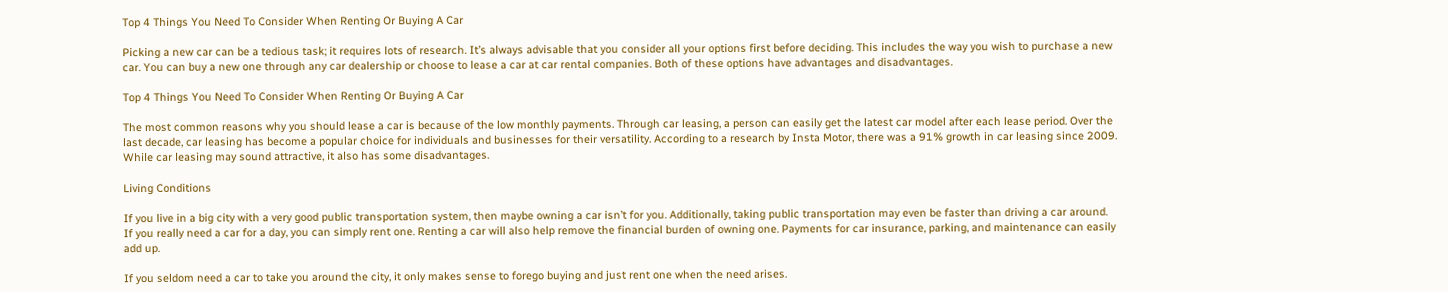Top 4 Things You Need To Consider When Renting Or Buying A Car

Picking a new car can be a tedious task; it requires lots of research. It’s always advisable that you consider all your options first before deciding. This includes the way you wish to purchase a new car. You can buy a new one through any car dealership or choose to lease a car at car rental companies. Both of these options have advantages and disadvantages.

Top 4 Things You Need To Consider When Renting Or Buying A Car

The most common reasons why you should lease a car is because of the low monthly payments. Through car leasing, a person can easily get the latest car model after each lease period. Over the last decade, car leasing has become a popular choice for individuals and businesses for their versatility. According to a research by Insta Motor, there was a 91% growth in car leasing since 2009. While car leasing may sound attractive, it also has some disadvantages.

Living Conditions

If you live in a big city with a very good public transportation system, then maybe owning a car isn’t for you. Additionally, taking public transportation may even be faster than driving a car around. If you really need a car for a day, you can simply rent one. Renting a car will also help remove the financial burden of owning one. Payments for car insurance, parking, and maintenance can easily add up.

If you seldom need a car to take you around the city, it only makes sense to forego buying and just rent one when the need arises.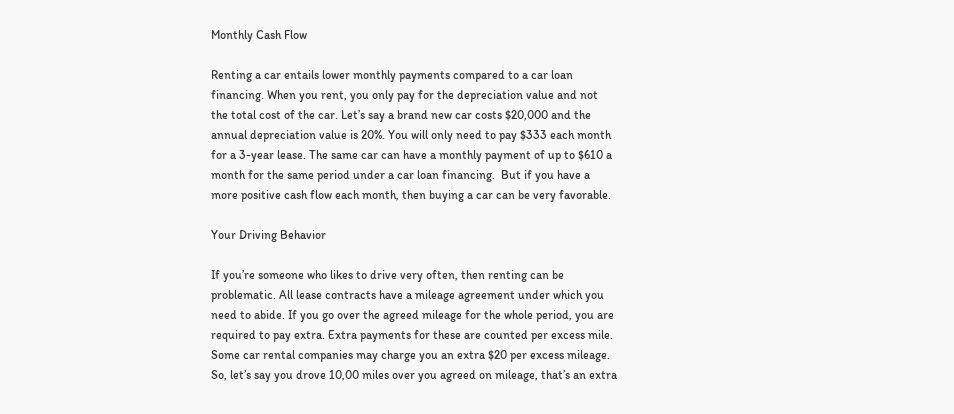Monthly Cash Flow

Renting a car entails lower monthly payments compared to a car loan financing. When you rent, you only pay for the depreciation value and not the total cost of the car. Let’s say a brand new car costs $20,000 and the annual depreciation value is 20%. You will only need to pay $333 each month for a 3-year lease. The same car can have a monthly payment of up to $610 a month for the same period under a car loan financing.  But if you have a more positive cash flow each month, then buying a car can be very favorable.

Your Driving Behavior

If you’re someone who likes to drive very often, then renting can be problematic. All lease contracts have a mileage agreement under which you need to abide. If you go over the agreed mileage for the whole period, you are required to pay extra. Extra payments for these are counted per excess mile. Some car rental companies may charge you an extra $20 per excess mileage. So, let’s say you drove 10,00 miles over you agreed on mileage, that’s an extra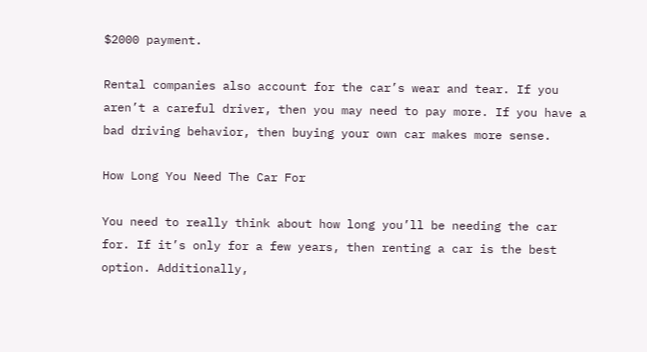$2000 payment.

Rental companies also account for the car’s wear and tear. If you aren’t a careful driver, then you may need to pay more. If you have a bad driving behavior, then buying your own car makes more sense.

How Long You Need The Car For

You need to really think about how long you’ll be needing the car for. If it’s only for a few years, then renting a car is the best option. Additionally,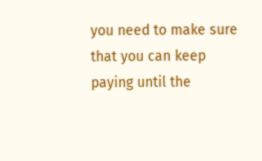you need to make sure that you can keep paying until the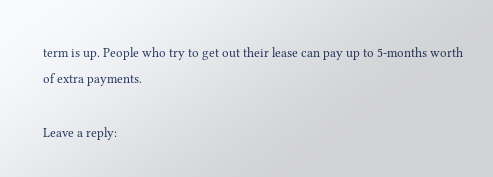term is up. People who try to get out their lease can pay up to 5-months worth of extra payments.

Leave a reply: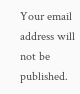Your email address will not be published.